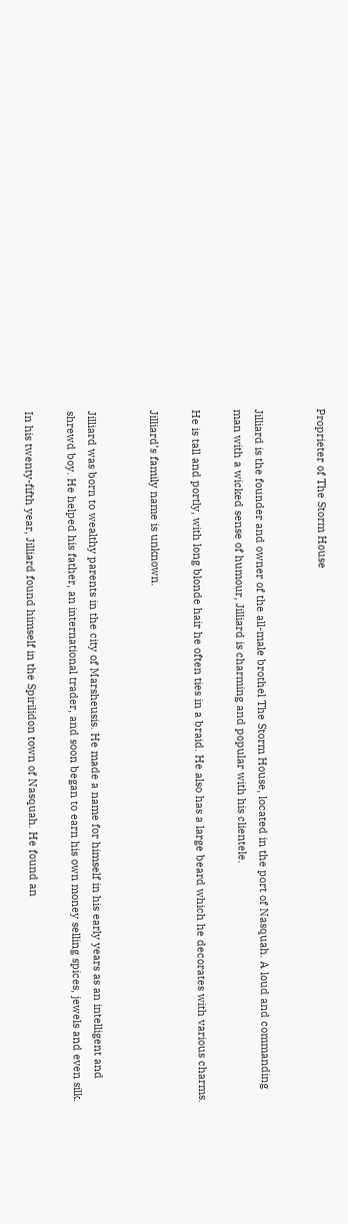Proprieter of The Storm House


Jilliard is the founder and owner of the all-male brothel The Storm House, located in the port of Nasquah. A loud and commanding man with a wicked sense of humour, Jilliard is charming and popular with his clientele.

He is tall and portly, with long blonde hair he often ties in a braid. He also has a large beard which he decorates with various charms.

Jilliard’s family name is unknown.


Jilliard was born to wealthy parents in the city of Marsheusis. He made a name for himself in his early years as an intelligent and shrewd boy. He helped his father, an international trader, and soon began to earn his own money selling spices, jewels and even silk.

In his twenty-fifth year, Jilliard found himself in the Spirilidon town of Nasquah. He found an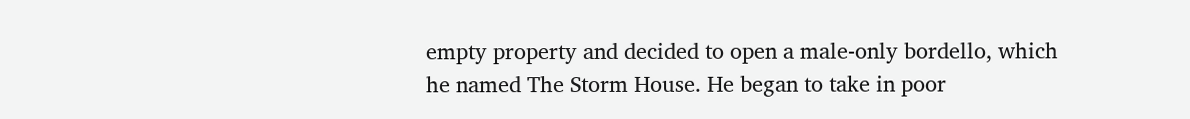empty property and decided to open a male-only bordello, which he named The Storm House. He began to take in poor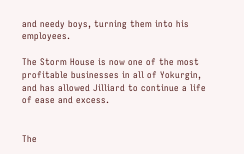and needy boys, turning them into his employees.

The Storm House is now one of the most profitable businesses in all of Yokurgin, and has allowed Jilliard to continue a life of ease and excess.


The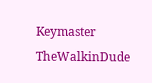Keymaster TheWalkinDude